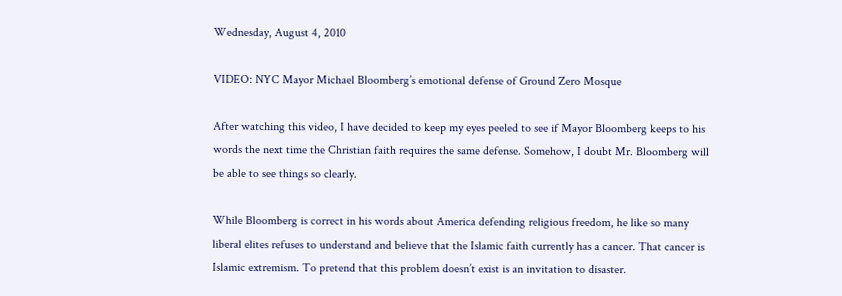Wednesday, August 4, 2010

VIDEO: NYC Mayor Michael Bloomberg’s emotional defense of Ground Zero Mosque

After watching this video, I have decided to keep my eyes peeled to see if Mayor Bloomberg keeps to his words the next time the Christian faith requires the same defense. Somehow, I doubt Mr. Bloomberg will be able to see things so clearly.

While Bloomberg is correct in his words about America defending religious freedom, he like so many liberal elites refuses to understand and believe that the Islamic faith currently has a cancer. That cancer is Islamic extremism. To pretend that this problem doesn’t exist is an invitation to disaster.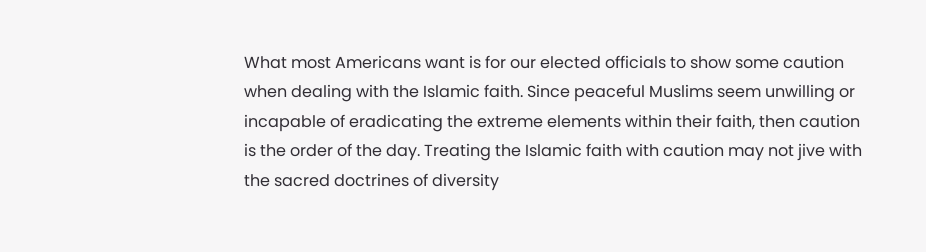What most Americans want is for our elected officials to show some caution when dealing with the Islamic faith. Since peaceful Muslims seem unwilling or incapable of eradicating the extreme elements within their faith, then caution is the order of the day. Treating the Islamic faith with caution may not jive with the sacred doctrines of diversity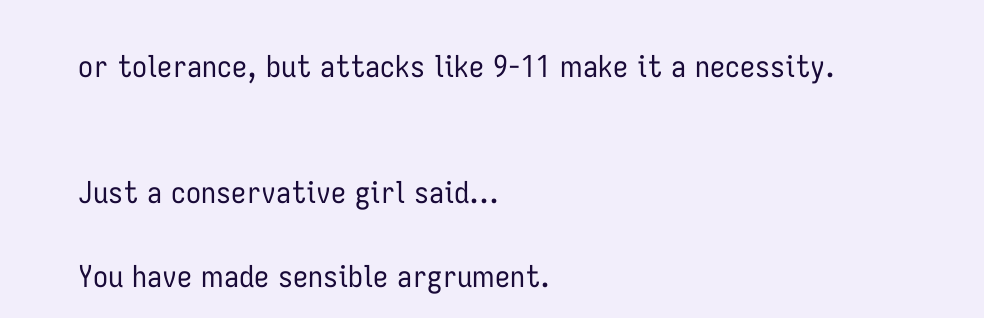or tolerance, but attacks like 9-11 make it a necessity.


Just a conservative girl said...

You have made sensible argrument.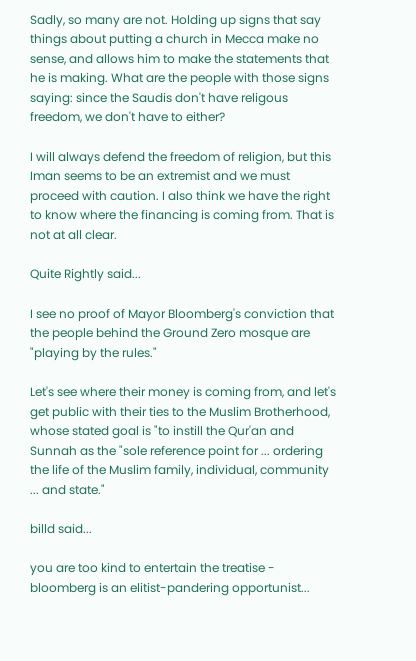Sadly, so many are not. Holding up signs that say things about putting a church in Mecca make no sense, and allows him to make the statements that he is making. What are the people with those signs saying: since the Saudis don't have religous freedom, we don't have to either?

I will always defend the freedom of religion, but this Iman seems to be an extremist and we must proceed with caution. I also think we have the right to know where the financing is coming from. That is not at all clear.

Quite Rightly said...

I see no proof of Mayor Bloomberg's conviction that the people behind the Ground Zero mosque are "playing by the rules."

Let's see where their money is coming from, and let's get public with their ties to the Muslim Brotherhood, whose stated goal is "to instill the Qur'an and Sunnah as the "sole reference point for ... ordering the life of the Muslim family, individual, community ... and state."

billd said...

you are too kind to entertain the treatise - bloomberg is an elitist-pandering opportunist...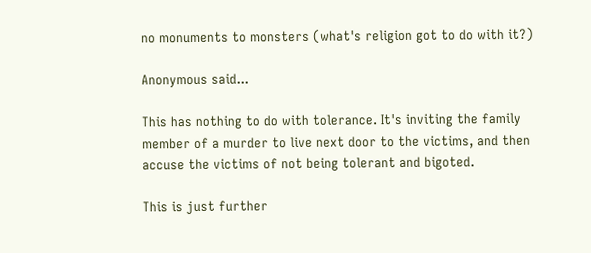no monuments to monsters (what's religion got to do with it?)

Anonymous said...

This has nothing to do with tolerance. It's inviting the family member of a murder to live next door to the victims, and then accuse the victims of not being tolerant and bigoted.

This is just further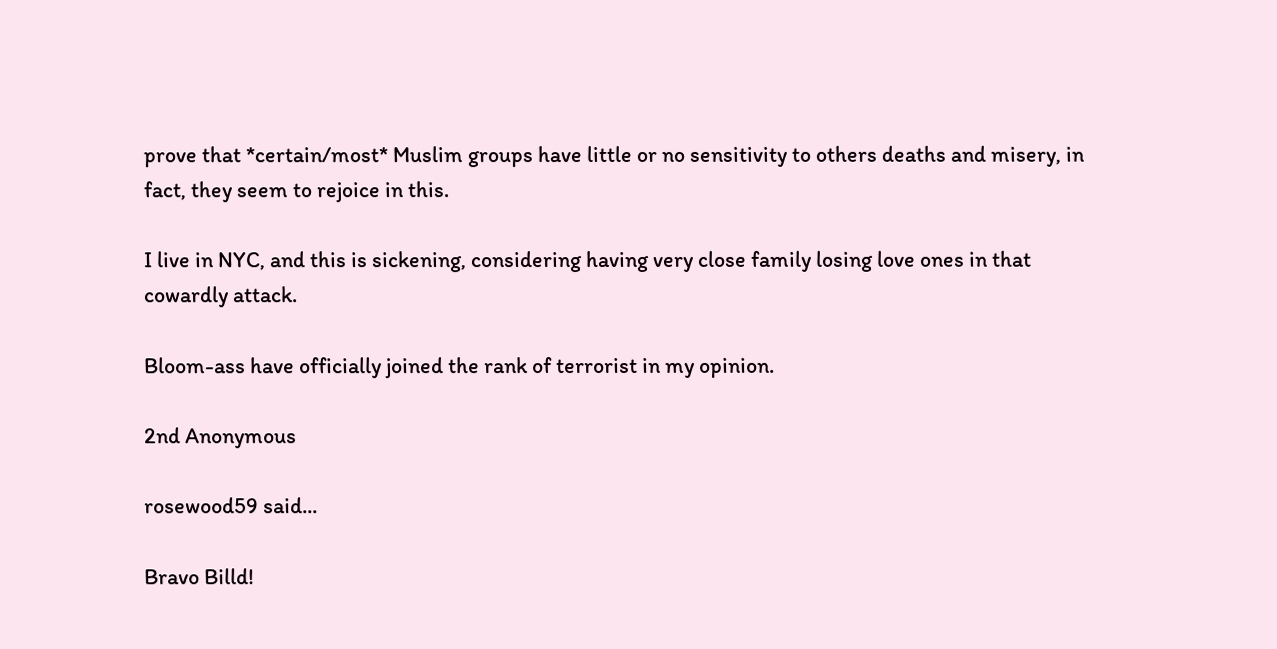prove that *certain/most* Muslim groups have little or no sensitivity to others deaths and misery, in fact, they seem to rejoice in this.

I live in NYC, and this is sickening, considering having very close family losing love ones in that cowardly attack.

Bloom-ass have officially joined the rank of terrorist in my opinion.

2nd Anonymous

rosewood59 said...

Bravo Billd!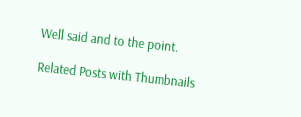Well said and to the point.

Related Posts with Thumbnails